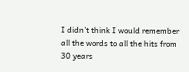I didn't think I would remember all the words to all the hits from 30 years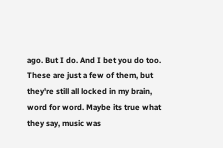ago. But I do. And I bet you do too. These are just a few of them, but they're still all locked in my brain, word for word. Maybe its true what they say, music was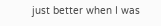just better when I was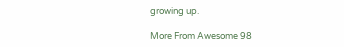growing up.

More From Awesome 98